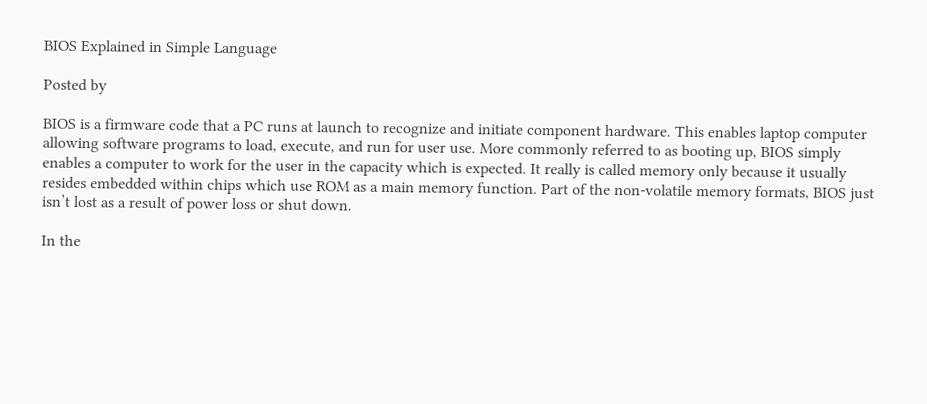BIOS Explained in Simple Language

Posted by

BIOS is a firmware code that a PC runs at launch to recognize and initiate component hardware. This enables laptop computer allowing software programs to load, execute, and run for user use. More commonly referred to as booting up, BIOS simply enables a computer to work for the user in the capacity which is expected. It really is called memory only because it usually resides embedded within chips which use ROM as a main memory function. Part of the non-volatile memory formats, BIOS just isn’t lost as a result of power loss or shut down.

In the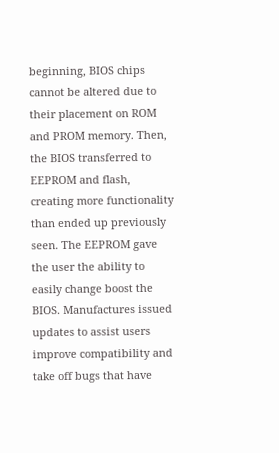beginning, BIOS chips cannot be altered due to their placement on ROM and PROM memory. Then, the BIOS transferred to EEPROM and flash, creating more functionality than ended up previously seen. The EEPROM gave the user the ability to easily change boost the BIOS. Manufactures issued updates to assist users improve compatibility and take off bugs that have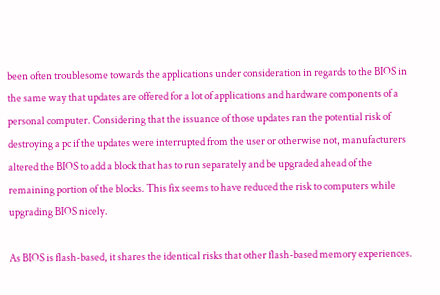been often troublesome towards the applications under consideration in regards to the BIOS in the same way that updates are offered for a lot of applications and hardware components of a personal computer. Considering that the issuance of those updates ran the potential risk of destroying a pc if the updates were interrupted from the user or otherwise not, manufacturers altered the BIOS to add a block that has to run separately and be upgraded ahead of the remaining portion of the blocks. This fix seems to have reduced the risk to computers while upgrading BIOS nicely.

As BIOS is flash-based, it shares the identical risks that other flash-based memory experiences.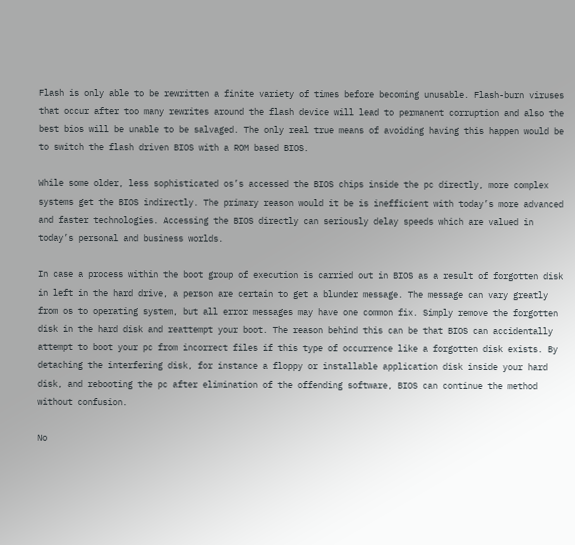Flash is only able to be rewritten a finite variety of times before becoming unusable. Flash-burn viruses that occur after too many rewrites around the flash device will lead to permanent corruption and also the best bios will be unable to be salvaged. The only real true means of avoiding having this happen would be to switch the flash driven BIOS with a ROM based BIOS.

While some older, less sophisticated os’s accessed the BIOS chips inside the pc directly, more complex systems get the BIOS indirectly. The primary reason would it be is inefficient with today’s more advanced and faster technologies. Accessing the BIOS directly can seriously delay speeds which are valued in today’s personal and business worlds.

In case a process within the boot group of execution is carried out in BIOS as a result of forgotten disk in left in the hard drive, a person are certain to get a blunder message. The message can vary greatly from os to operating system, but all error messages may have one common fix. Simply remove the forgotten disk in the hard disk and reattempt your boot. The reason behind this can be that BIOS can accidentally attempt to boot your pc from incorrect files if this type of occurrence like a forgotten disk exists. By detaching the interfering disk, for instance a floppy or installable application disk inside your hard disk, and rebooting the pc after elimination of the offending software, BIOS can continue the method without confusion.

No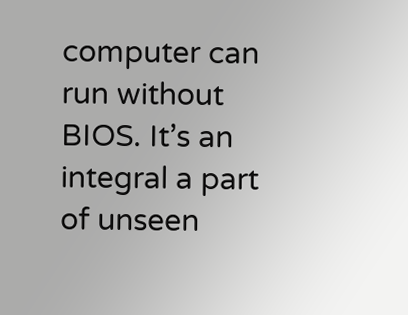computer can run without BIOS. It’s an integral a part of unseen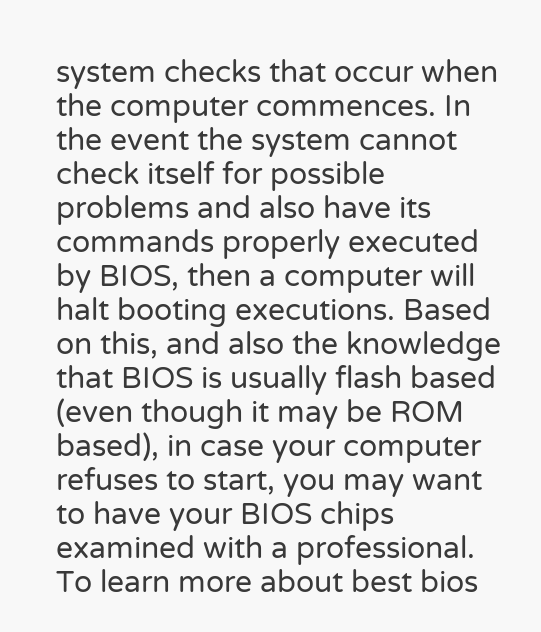system checks that occur when the computer commences. In the event the system cannot check itself for possible problems and also have its commands properly executed by BIOS, then a computer will halt booting executions. Based on this, and also the knowledge that BIOS is usually flash based (even though it may be ROM based), in case your computer refuses to start, you may want to have your BIOS chips examined with a professional.
To learn more about best bios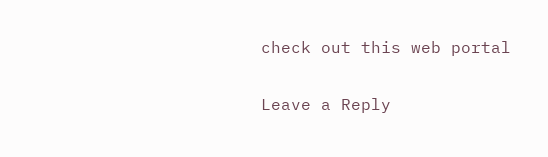check out this web portal

Leave a Reply